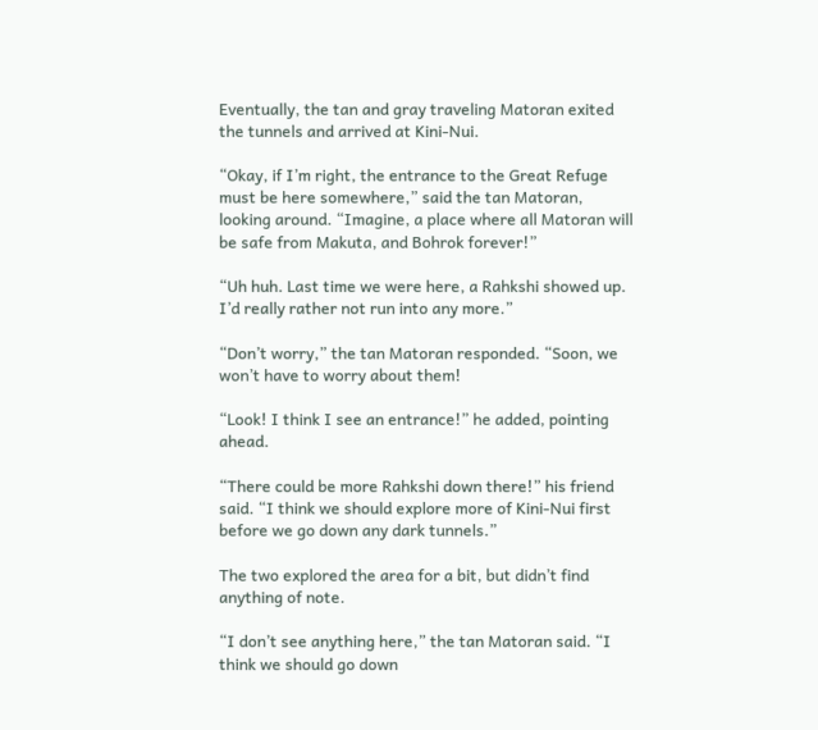Eventually, the tan and gray traveling Matoran exited the tunnels and arrived at Kini-Nui.

“Okay, if I’m right, the entrance to the Great Refuge must be here somewhere,” said the tan Matoran, looking around. “Imagine, a place where all Matoran will be safe from Makuta, and Bohrok forever!”

“Uh huh. Last time we were here, a Rahkshi showed up. I’d really rather not run into any more.”

“Don’t worry,” the tan Matoran responded. “Soon, we won’t have to worry about them!

“Look! I think I see an entrance!” he added, pointing ahead.

“There could be more Rahkshi down there!” his friend said. “I think we should explore more of Kini-Nui first before we go down any dark tunnels.”

The two explored the area for a bit, but didn’t find anything of note.

“I don’t see anything here,” the tan Matoran said. “I think we should go down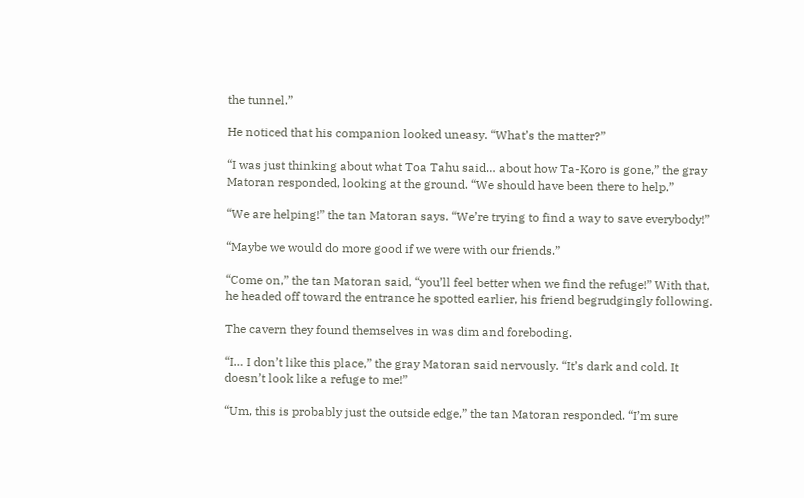the tunnel.”

He noticed that his companion looked uneasy. “What’s the matter?”

“I was just thinking about what Toa Tahu said… about how Ta-Koro is gone,” the gray Matoran responded, looking at the ground. “We should have been there to help.”

“We are helping!” the tan Matoran says. “We’re trying to find a way to save everybody!”

“Maybe we would do more good if we were with our friends.”

“Come on,” the tan Matoran said, “you’ll feel better when we find the refuge!” With that, he headed off toward the entrance he spotted earlier, his friend begrudgingly following.

The cavern they found themselves in was dim and foreboding.

“I… I don’t like this place,” the gray Matoran said nervously. “It’s dark and cold. It doesn’t look like a refuge to me!”

“Um, this is probably just the outside edge,” the tan Matoran responded. “I’m sure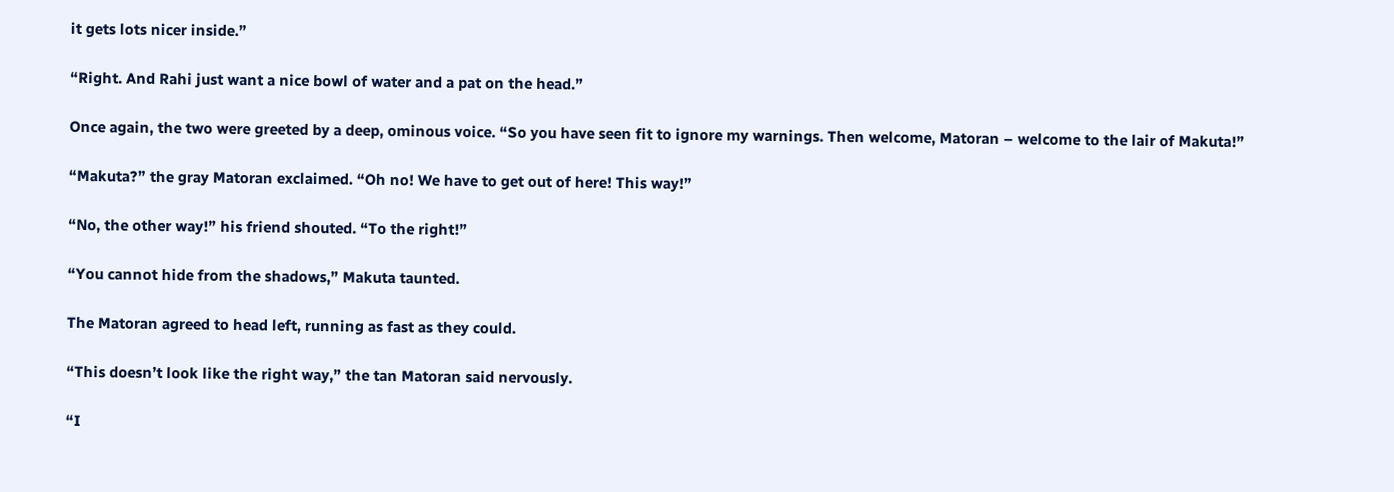it gets lots nicer inside.”

“Right. And Rahi just want a nice bowl of water and a pat on the head.”

Once again, the two were greeted by a deep, ominous voice. “So you have seen fit to ignore my warnings. Then welcome, Matoran – welcome to the lair of Makuta!”

“Makuta?” the gray Matoran exclaimed. “Oh no! We have to get out of here! This way!”

“No, the other way!” his friend shouted. “To the right!”

“You cannot hide from the shadows,” Makuta taunted.

The Matoran agreed to head left, running as fast as they could.

“This doesn’t look like the right way,” the tan Matoran said nervously.

“I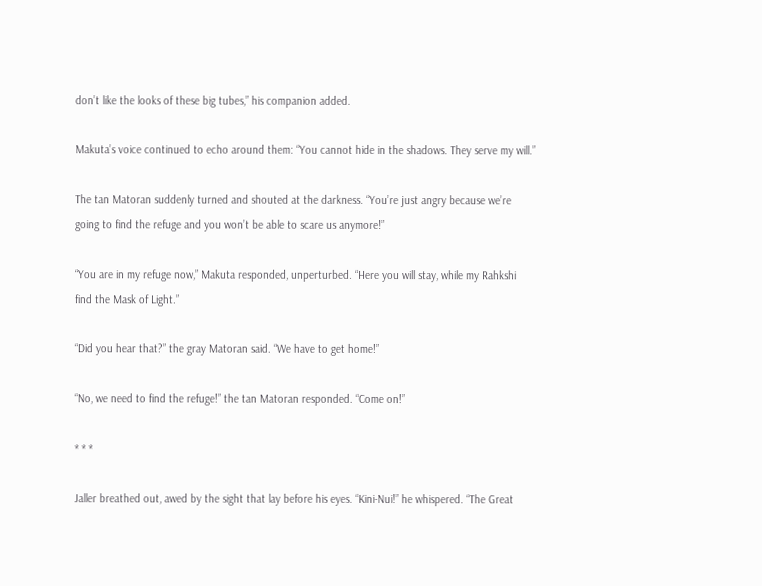don’t like the looks of these big tubes,” his companion added.

Makuta’s voice continued to echo around them: “You cannot hide in the shadows. They serve my will.”

The tan Matoran suddenly turned and shouted at the darkness. “You’re just angry because we’re going to find the refuge and you won’t be able to scare us anymore!”

“You are in my refuge now,” Makuta responded, unperturbed. “Here you will stay, while my Rahkshi find the Mask of Light.”

“Did you hear that?” the gray Matoran said. “We have to get home!”

“No, we need to find the refuge!” the tan Matoran responded. “Come on!”

* * *

Jaller breathed out, awed by the sight that lay before his eyes. “Kini-Nui!” he whispered. “The Great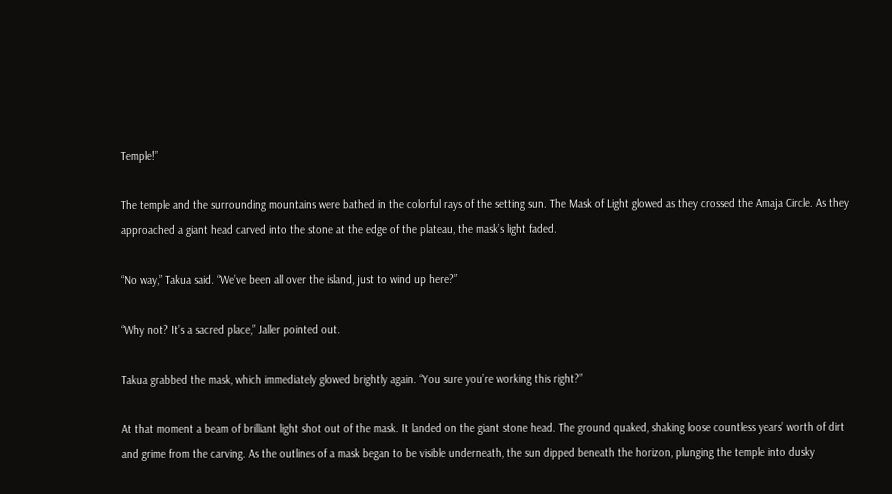Temple!”

The temple and the surrounding mountains were bathed in the colorful rays of the setting sun. The Mask of Light glowed as they crossed the Amaja Circle. As they approached a giant head carved into the stone at the edge of the plateau, the mask’s light faded.

“No way,” Takua said. “We’ve been all over the island, just to wind up here?”

“Why not? It’s a sacred place,” Jaller pointed out.

Takua grabbed the mask, which immediately glowed brightly again. “You sure you’re working this right?”

At that moment a beam of brilliant light shot out of the mask. It landed on the giant stone head. The ground quaked, shaking loose countless years’ worth of dirt and grime from the carving. As the outlines of a mask began to be visible underneath, the sun dipped beneath the horizon, plunging the temple into dusky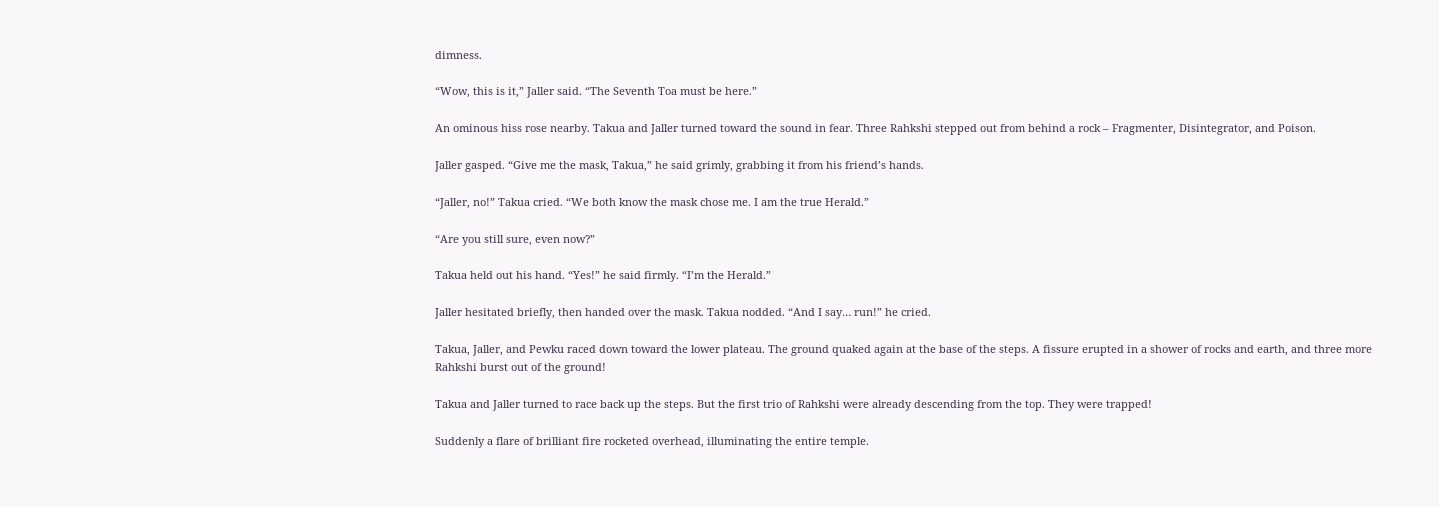dimness.

“Wow, this is it,” Jaller said. “The Seventh Toa must be here.”

An ominous hiss rose nearby. Takua and Jaller turned toward the sound in fear. Three Rahkshi stepped out from behind a rock – Fragmenter, Disintegrator, and Poison.

Jaller gasped. “Give me the mask, Takua,” he said grimly, grabbing it from his friend’s hands.

“Jaller, no!” Takua cried. “We both know the mask chose me. I am the true Herald.”

“Are you still sure, even now?”

Takua held out his hand. “Yes!” he said firmly. “I’m the Herald.”

Jaller hesitated briefly, then handed over the mask. Takua nodded. “And I say… run!” he cried.

Takua, Jaller, and Pewku raced down toward the lower plateau. The ground quaked again at the base of the steps. A fissure erupted in a shower of rocks and earth, and three more Rahkshi burst out of the ground!

Takua and Jaller turned to race back up the steps. But the first trio of Rahkshi were already descending from the top. They were trapped!

Suddenly a flare of brilliant fire rocketed overhead, illuminating the entire temple.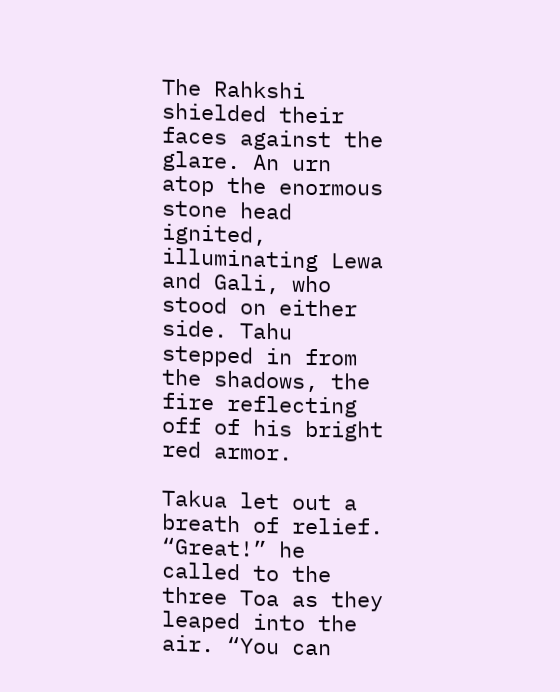The Rahkshi shielded their faces against the glare. An urn atop the enormous stone head ignited, illuminating Lewa and Gali, who stood on either side. Tahu stepped in from the shadows, the fire reflecting off of his bright red armor.

Takua let out a breath of relief. “Great!” he called to the three Toa as they leaped into the air. “You can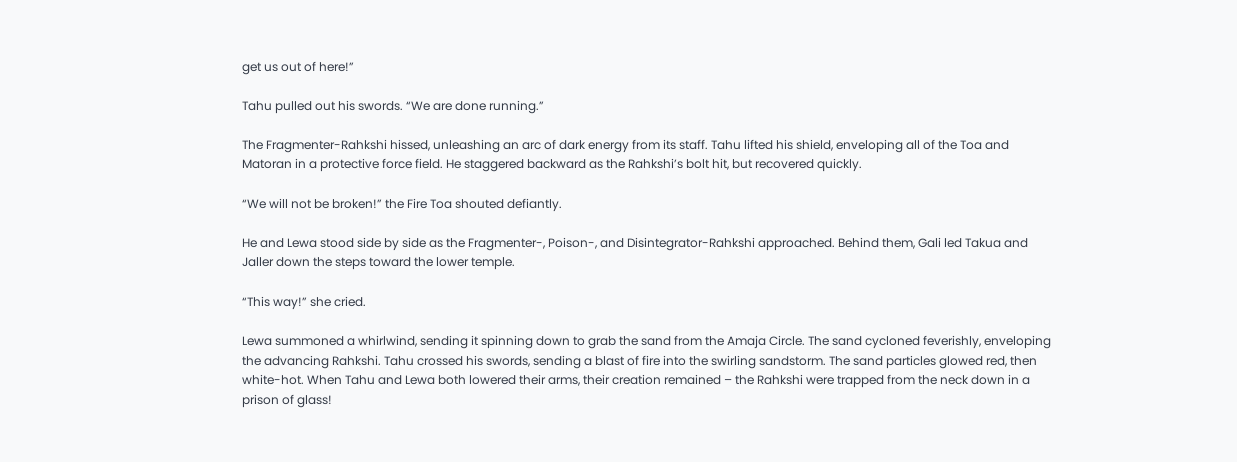get us out of here!”

Tahu pulled out his swords. “We are done running.”

The Fragmenter-Rahkshi hissed, unleashing an arc of dark energy from its staff. Tahu lifted his shield, enveloping all of the Toa and Matoran in a protective force field. He staggered backward as the Rahkshi’s bolt hit, but recovered quickly.

“We will not be broken!” the Fire Toa shouted defiantly.

He and Lewa stood side by side as the Fragmenter-, Poison-, and Disintegrator-Rahkshi approached. Behind them, Gali led Takua and Jaller down the steps toward the lower temple.

“This way!” she cried.

Lewa summoned a whirlwind, sending it spinning down to grab the sand from the Amaja Circle. The sand cycloned feverishly, enveloping the advancing Rahkshi. Tahu crossed his swords, sending a blast of fire into the swirling sandstorm. The sand particles glowed red, then white-hot. When Tahu and Lewa both lowered their arms, their creation remained – the Rahkshi were trapped from the neck down in a prison of glass!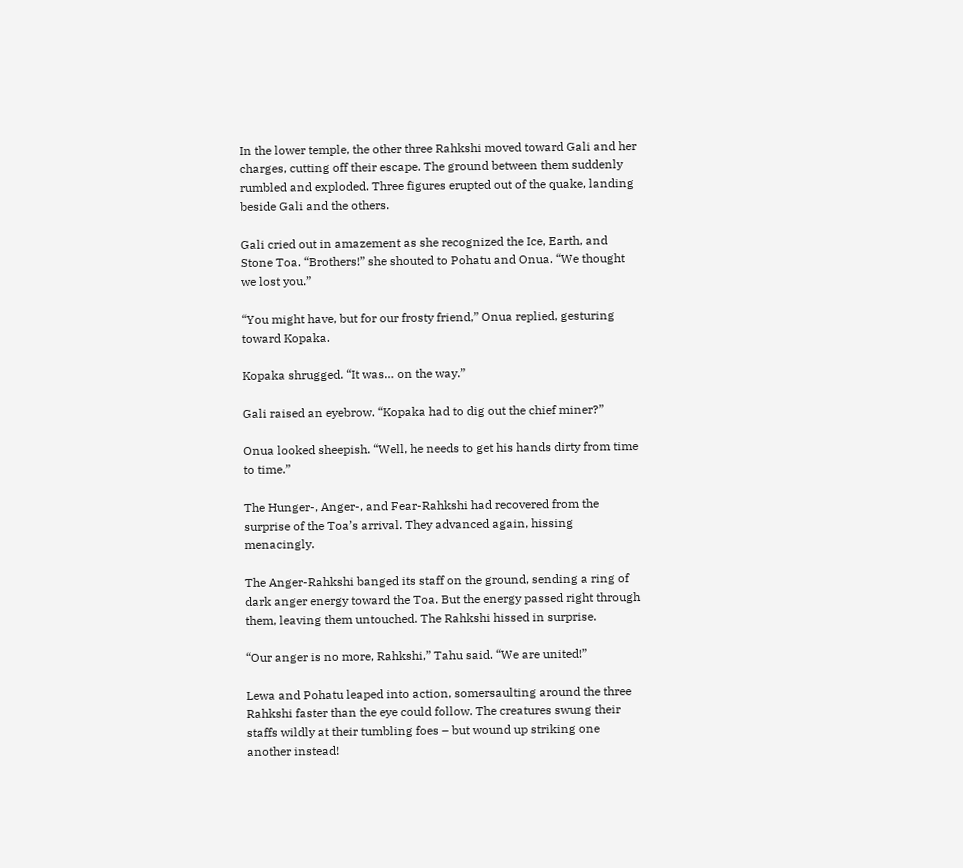In the lower temple, the other three Rahkshi moved toward Gali and her charges, cutting off their escape. The ground between them suddenly rumbled and exploded. Three figures erupted out of the quake, landing beside Gali and the others.

Gali cried out in amazement as she recognized the Ice, Earth, and Stone Toa. “Brothers!” she shouted to Pohatu and Onua. “We thought we lost you.”

“You might have, but for our frosty friend,” Onua replied, gesturing toward Kopaka.

Kopaka shrugged. “It was… on the way.”

Gali raised an eyebrow. “Kopaka had to dig out the chief miner?”

Onua looked sheepish. “Well, he needs to get his hands dirty from time to time.”

The Hunger-, Anger-, and Fear-Rahkshi had recovered from the surprise of the Toa’s arrival. They advanced again, hissing menacingly.

The Anger-Rahkshi banged its staff on the ground, sending a ring of dark anger energy toward the Toa. But the energy passed right through them, leaving them untouched. The Rahkshi hissed in surprise.

“Our anger is no more, Rahkshi,” Tahu said. “We are united!”

Lewa and Pohatu leaped into action, somersaulting around the three Rahkshi faster than the eye could follow. The creatures swung their staffs wildly at their tumbling foes – but wound up striking one another instead!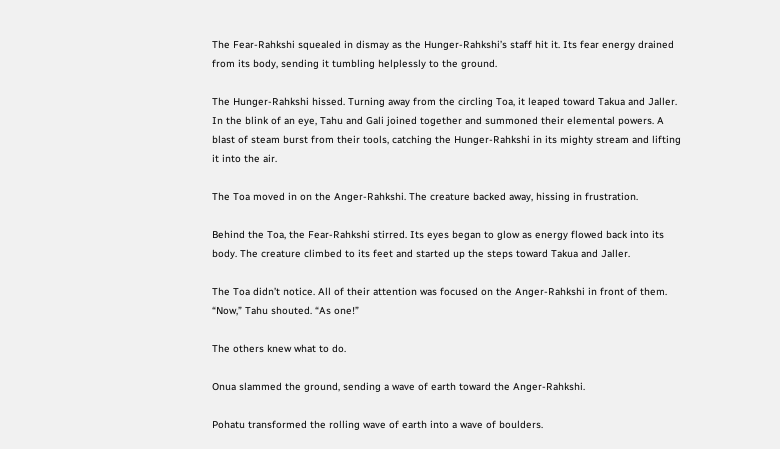The Fear-Rahkshi squealed in dismay as the Hunger-Rahkshi’s staff hit it. Its fear energy drained from its body, sending it tumbling helplessly to the ground.

The Hunger-Rahkshi hissed. Turning away from the circling Toa, it leaped toward Takua and Jaller. In the blink of an eye, Tahu and Gali joined together and summoned their elemental powers. A blast of steam burst from their tools, catching the Hunger-Rahkshi in its mighty stream and lifting it into the air.

The Toa moved in on the Anger-Rahkshi. The creature backed away, hissing in frustration.

Behind the Toa, the Fear-Rahkshi stirred. Its eyes began to glow as energy flowed back into its body. The creature climbed to its feet and started up the steps toward Takua and Jaller.

The Toa didn’t notice. All of their attention was focused on the Anger-Rahkshi in front of them. “Now,” Tahu shouted. “As one!”

The others knew what to do.

Onua slammed the ground, sending a wave of earth toward the Anger-Rahkshi.

Pohatu transformed the rolling wave of earth into a wave of boulders.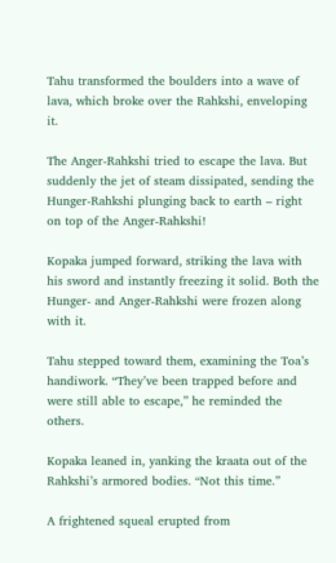Tahu transformed the boulders into a wave of lava, which broke over the Rahkshi, enveloping it.

The Anger-Rahkshi tried to escape the lava. But suddenly the jet of steam dissipated, sending the Hunger-Rahkshi plunging back to earth – right on top of the Anger-Rahkshi!

Kopaka jumped forward, striking the lava with his sword and instantly freezing it solid. Both the Hunger- and Anger-Rahkshi were frozen along with it.

Tahu stepped toward them, examining the Toa’s handiwork. “They’ve been trapped before and were still able to escape,” he reminded the others.

Kopaka leaned in, yanking the kraata out of the Rahkshi’s armored bodies. “Not this time.”

A frightened squeal erupted from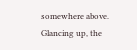somewhere above. Glancing up, the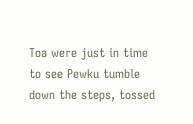Toa were just in time to see Pewku tumble down the steps, tossed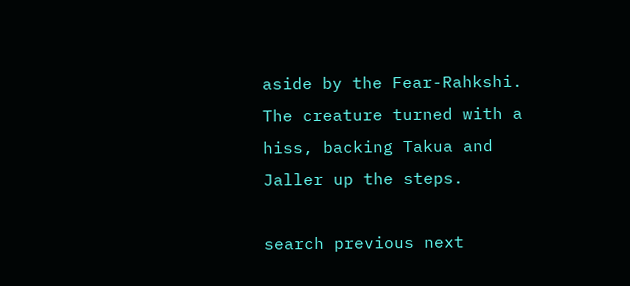aside by the Fear-Rahkshi. The creature turned with a hiss, backing Takua and Jaller up the steps.

search previous next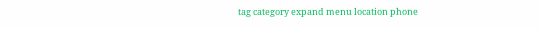tag category expand menu location phone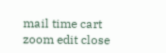mail time cart zoom edit close